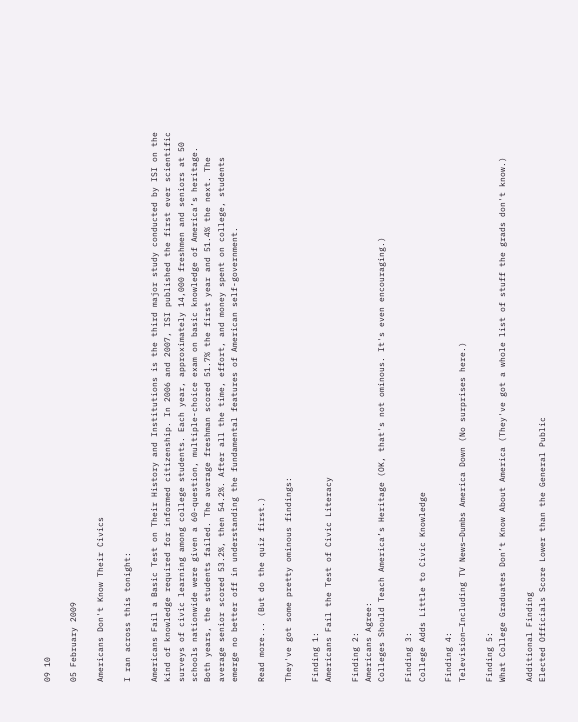09 10

05 February 2009

Americans Don't Know Their Civics

I ran across this tonight:

Americans Fail a Basic Test on Their History and Institutions is the third major study conducted by ISI on the kind of knowledge required for informed citizenship. In 2006 and 2007, ISI published the first ever scientific surveys of civic learning among college students. Each year, approximately 14,000 freshmen and seniors at 50 schools nationwide were given a 60-question, multiple-choice exam on basic knowledge of America’s heritage. Both years, the students failed. The average freshman scored 51.7% the first year and 51.4% the next. The average senior scored 53.2%, then 54.2%. After all the time, effort, and money spent on college, students emerge no better off in understanding the fundamental features of American self-government.

Read more... (But do the quiz first.)

They've got some pretty ominous findings:

Finding 1:
Americans Fail the Test of Civic Literacy

Finding 2:
Americans Agree:
Colleges Should Teach America’s Heritage (OK, that's not ominous. It's even encouraging.)

Finding 3:
College Adds Little to Civic Knowledge

Finding 4:
Television—Including TV News—Dumbs America Down (No surprises here.)

Finding 5:
What College Graduates Don’t Know About America (They've got a whole list of stuff the grads don't know.)

Additional Finding
Elected Officials Score Lower than the General Public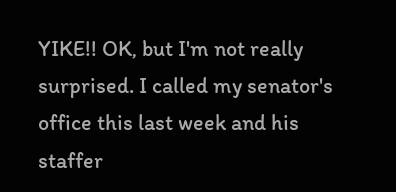YIKE!! OK, but I'm not really surprised. I called my senator's office this last week and his staffer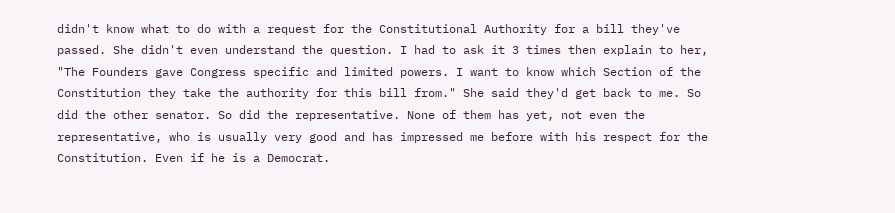didn't know what to do with a request for the Constitutional Authority for a bill they've passed. She didn't even understand the question. I had to ask it 3 times then explain to her, "The Founders gave Congress specific and limited powers. I want to know which Section of the Constitution they take the authority for this bill from." She said they'd get back to me. So did the other senator. So did the representative. None of them has yet, not even the representative, who is usually very good and has impressed me before with his respect for the Constitution. Even if he is a Democrat.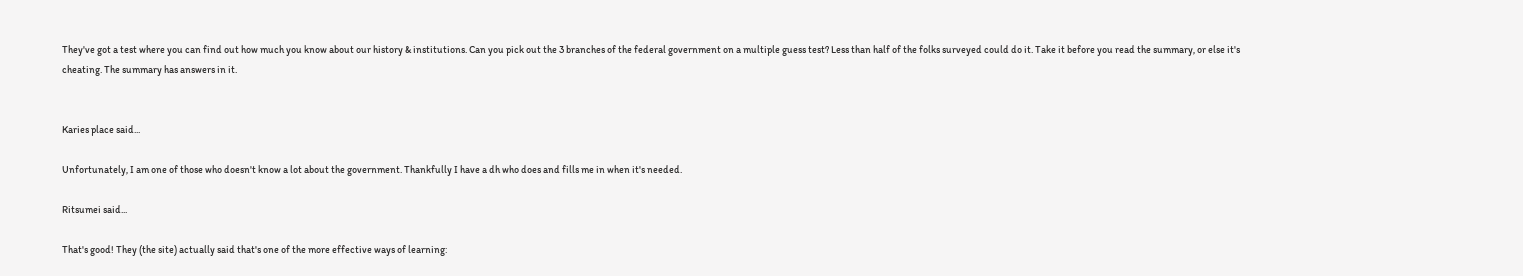They've got a test where you can find out how much you know about our history & institutions. Can you pick out the 3 branches of the federal government on a multiple guess test? Less than half of the folks surveyed could do it. Take it before you read the summary, or else it's cheating. The summary has answers in it.


Karies place said...

Unfortunately, I am one of those who doesn't know a lot about the government. Thankfully I have a dh who does and fills me in when it's needed.

Ritsumei said...

That's good! They (the site) actually said that's one of the more effective ways of learning: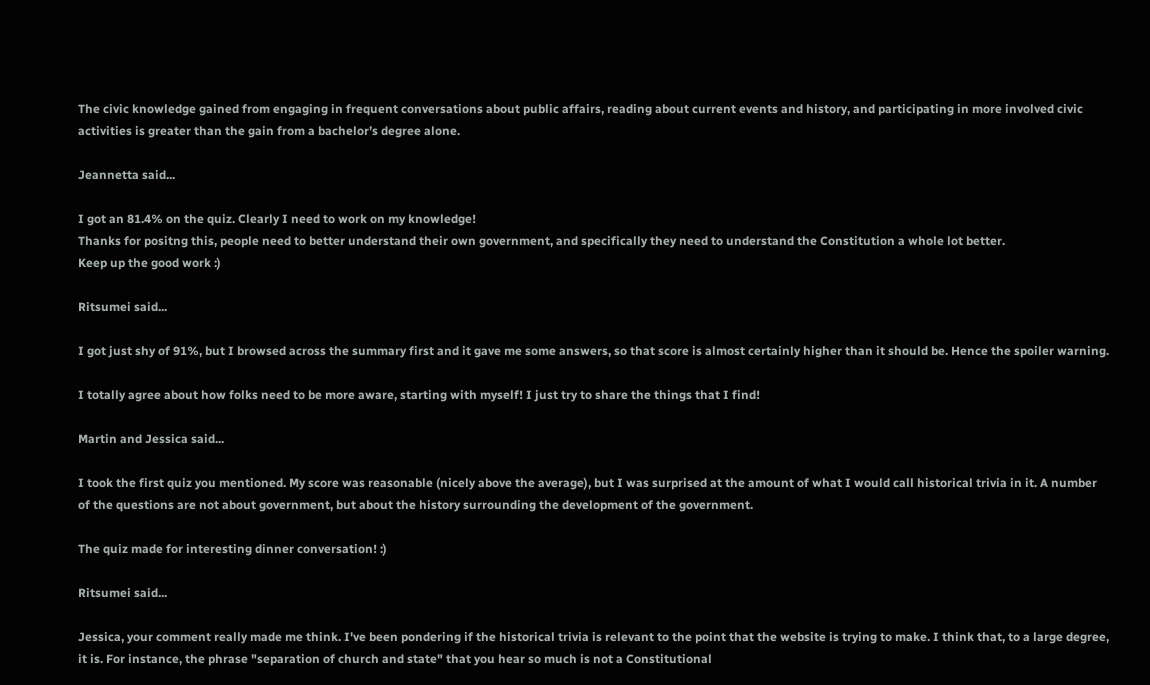The civic knowledge gained from engaging in frequent conversations about public affairs, reading about current events and history, and participating in more involved civic activities is greater than the gain from a bachelor’s degree alone.

Jeannetta said...

I got an 81.4% on the quiz. Clearly I need to work on my knowledge!
Thanks for positng this, people need to better understand their own government, and specifically they need to understand the Constitution a whole lot better.
Keep up the good work :)

Ritsumei said...

I got just shy of 91%, but I browsed across the summary first and it gave me some answers, so that score is almost certainly higher than it should be. Hence the spoiler warning.

I totally agree about how folks need to be more aware, starting with myself! I just try to share the things that I find!

Martin and Jessica said...

I took the first quiz you mentioned. My score was reasonable (nicely above the average), but I was surprised at the amount of what I would call historical trivia in it. A number of the questions are not about government, but about the history surrounding the development of the government.

The quiz made for interesting dinner conversation! :)

Ritsumei said...

Jessica, your comment really made me think. I've been pondering if the historical trivia is relevant to the point that the website is trying to make. I think that, to a large degree, it is. For instance, the phrase "separation of church and state" that you hear so much is not a Constitutional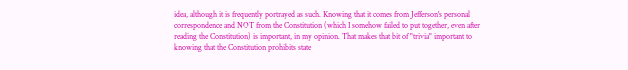idea, although it is frequently portrayed as such. Knowing that it comes from Jefferson's personal correspondence and NOT from the Constitution (which I somehow failed to put together, even after reading the Constitution) is important, in my opinion. That makes that bit of "trivia" important to knowing that the Constitution prohibits state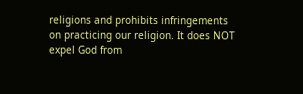religions and prohibits infringements on practicing our religion. It does NOT expel God from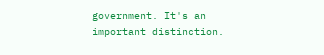government. It's an important distinction.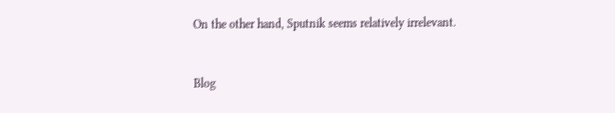On the other hand, Sputnik seems relatively irrelevant.


Blog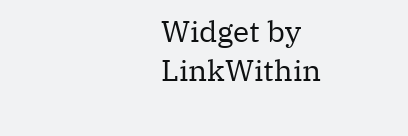Widget by LinkWithin